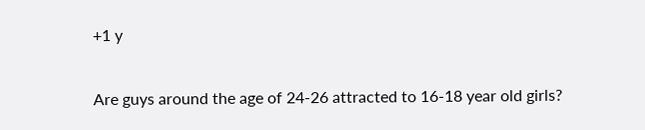+1 y

Are guys around the age of 24-26 attracted to 16-18 year old girls?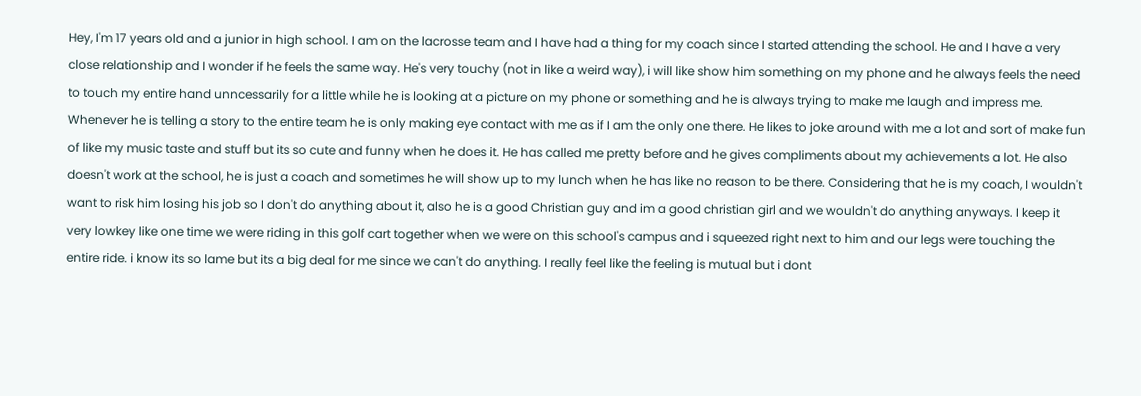Hey, I'm 17 years old and a junior in high school. I am on the lacrosse team and I have had a thing for my coach since I started attending the school. He and I have a very close relationship and I wonder if he feels the same way. He's very touchy (not in like a weird way), i will like show him something on my phone and he always feels the need to touch my entire hand unncessarily for a little while he is looking at a picture on my phone or something and he is always trying to make me laugh and impress me. Whenever he is telling a story to the entire team he is only making eye contact with me as if I am the only one there. He likes to joke around with me a lot and sort of make fun of like my music taste and stuff but its so cute and funny when he does it. He has called me pretty before and he gives compliments about my achievements a lot. He also doesn't work at the school, he is just a coach and sometimes he will show up to my lunch when he has like no reason to be there. Considering that he is my coach, I wouldn't want to risk him losing his job so I don't do anything about it, also he is a good Christian guy and im a good christian girl and we wouldn't do anything anyways. I keep it very lowkey like one time we were riding in this golf cart together when we were on this school's campus and i squeezed right next to him and our legs were touching the entire ride. i know its so lame but its a big deal for me since we can't do anything. I really feel like the feeling is mutual but i dont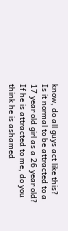know, do all guys act like this?
Is it normal to be attracted to a 17 year old girl as a 26 year old? If he is attracted to me, do you think he is ashamed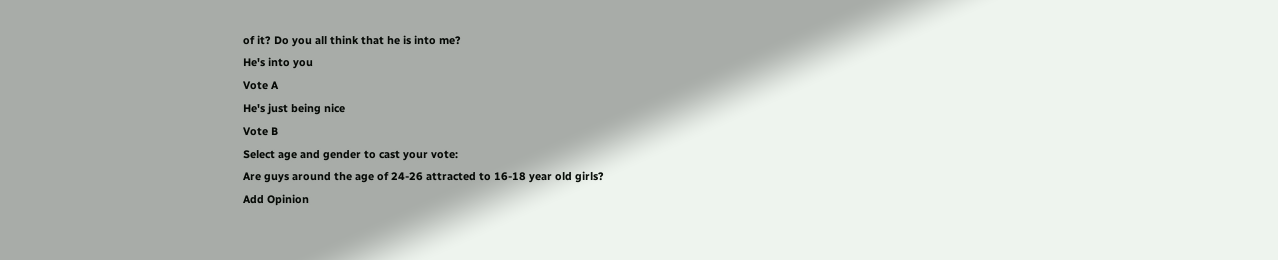of it? Do you all think that he is into me?
He's into you
Vote A
He's just being nice
Vote B
Select age and gender to cast your vote:
Are guys around the age of 24-26 attracted to 16-18 year old girls?
Add Opinion